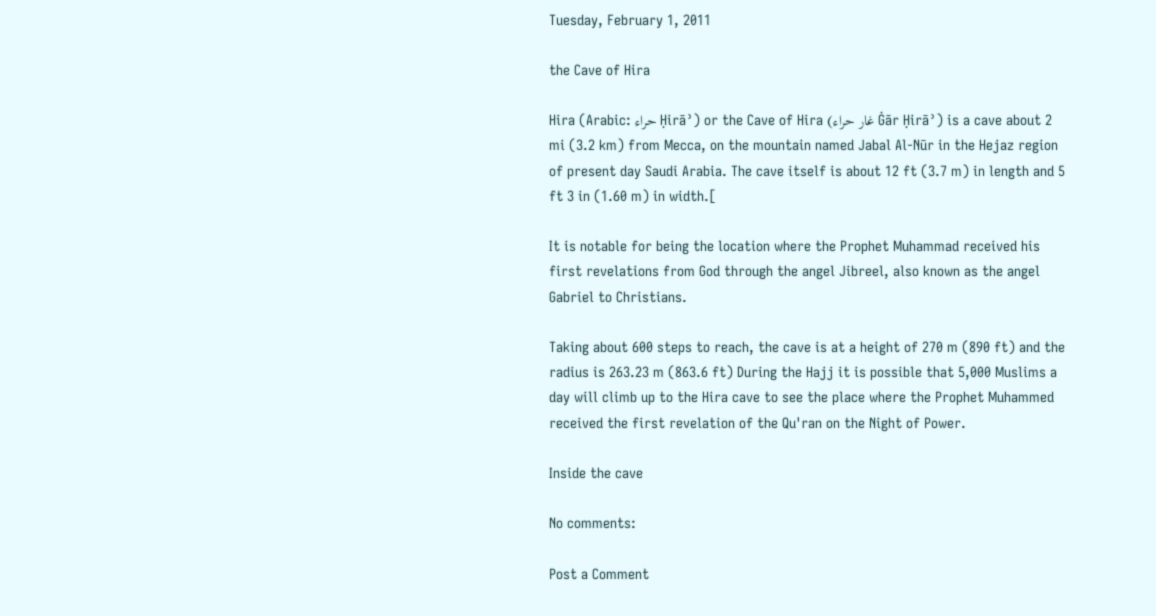Tuesday, February 1, 2011

the Cave of Hira

Hira (Arabic: حراء Ḥirāʾ) or the Cave of Hira (غار حراء Ġār Ḥirāʾ) is a cave about 2 mi (3.2 km) from Mecca, on the mountain named Jabal Al-Nūr in the Hejaz region of present day Saudi Arabia. The cave itself is about 12 ft (3.7 m) in length and 5 ft 3 in (1.60 m) in width.[

It is notable for being the location where the Prophet Muhammad received his first revelations from God through the angel Jibreel, also known as the angel Gabriel to Christians.

Taking about 600 steps to reach, the cave is at a height of 270 m (890 ft) and the radius is 263.23 m (863.6 ft) During the Hajj it is possible that 5,000 Muslims a day will climb up to the Hira cave to see the place where the Prophet Muhammed received the first revelation of the Qu'ran on the Night of Power.

Inside the cave

No comments:

Post a Comment